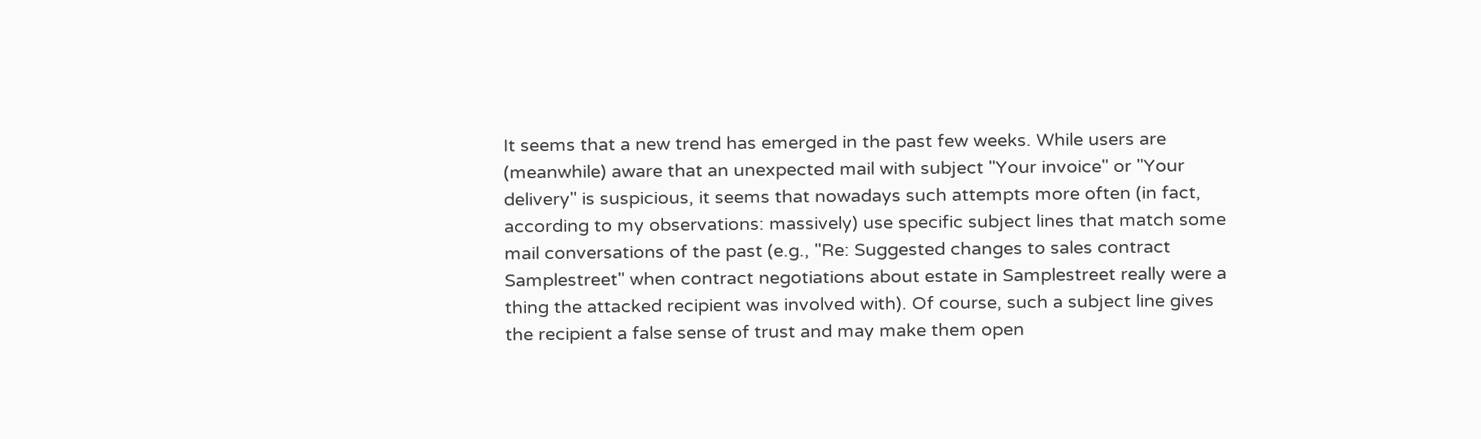It seems that a new trend has emerged in the past few weeks. While users are (meanwhile) aware that an unexpected mail with subject "Your invoice" or "Your delivery" is suspicious, it seems that nowadays such attempts more often (in fact, according to my observations: massively) use specific subject lines that match some mail conversations of the past (e.g., "Re: Suggested changes to sales contract Samplestreet" when contract negotiations about estate in Samplestreet really were a thing the attacked recipient was involved with). Of course, such a subject line gives the recipient a false sense of trust and may make them open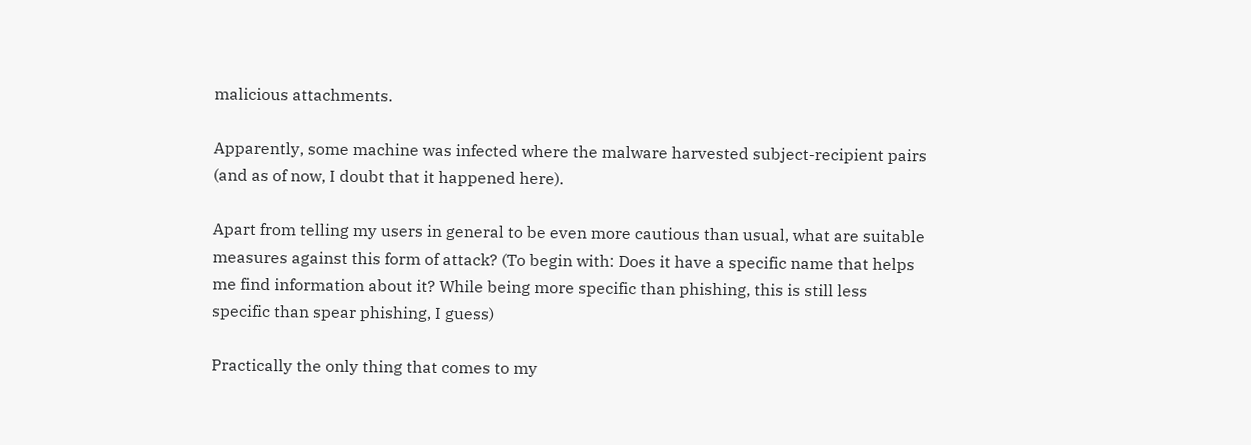malicious attachments.

Apparently, some machine was infected where the malware harvested subject-recipient pairs (and as of now, I doubt that it happened here).

Apart from telling my users in general to be even more cautious than usual, what are suitable measures against this form of attack? (To begin with: Does it have a specific name that helps me find information about it? While being more specific than phishing, this is still less specific than spear phishing, I guess)

Practically the only thing that comes to my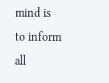mind is to inform all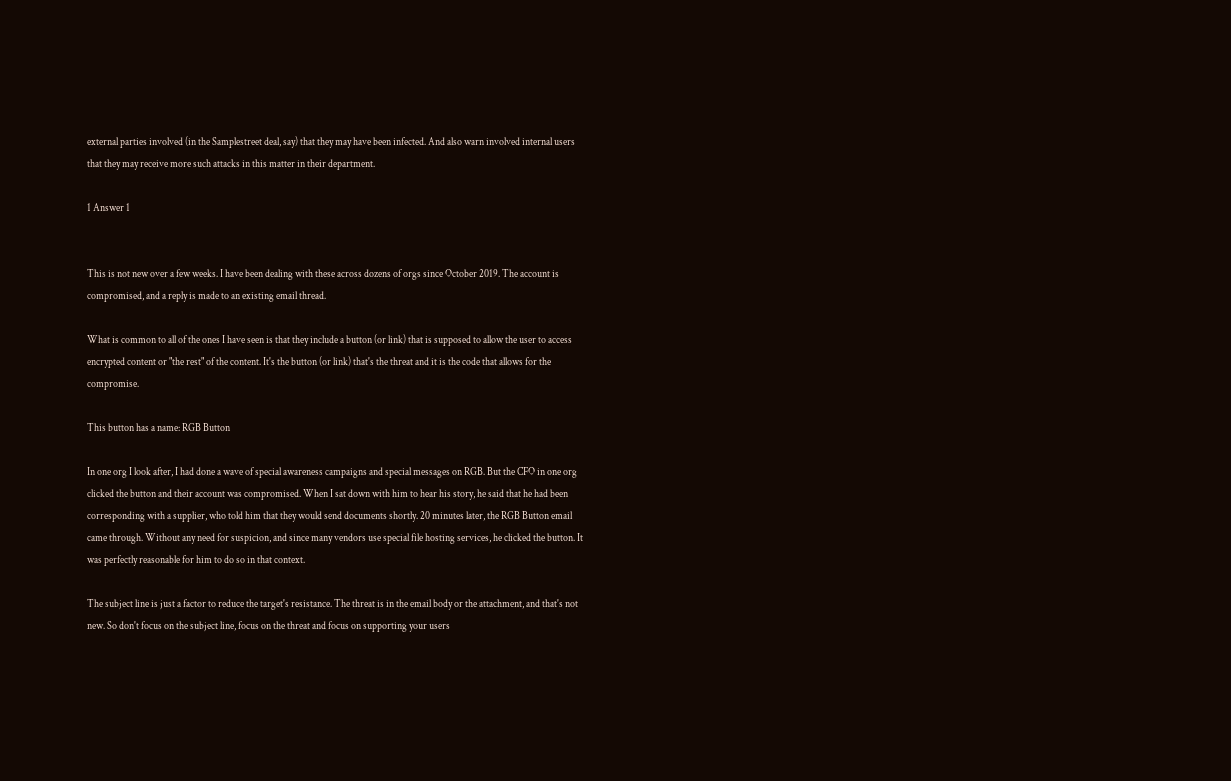external parties involved (in the Samplestreet deal, say) that they may have been infected. And also warn involved internal users that they may receive more such attacks in this matter in their department.

1 Answer 1


This is not new over a few weeks. I have been dealing with these across dozens of orgs since October 2019. The account is compromised, and a reply is made to an existing email thread.

What is common to all of the ones I have seen is that they include a button (or link) that is supposed to allow the user to access encrypted content or "the rest" of the content. It's the button (or link) that's the threat and it is the code that allows for the compromise.

This button has a name: RGB Button

In one org I look after, I had done a wave of special awareness campaigns and special messages on RGB. But the CFO in one org clicked the button and their account was compromised. When I sat down with him to hear his story, he said that he had been corresponding with a supplier, who told him that they would send documents shortly. 20 minutes later, the RGB Button email came through. Without any need for suspicion, and since many vendors use special file hosting services, he clicked the button. It was perfectly reasonable for him to do so in that context.

The subject line is just a factor to reduce the target's resistance. The threat is in the email body or the attachment, and that's not new. So don't focus on the subject line, focus on the threat and focus on supporting your users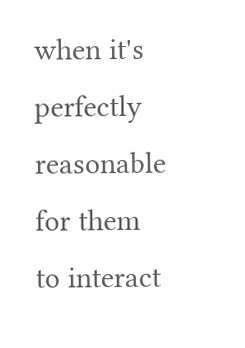when it's perfectly reasonable for them to interact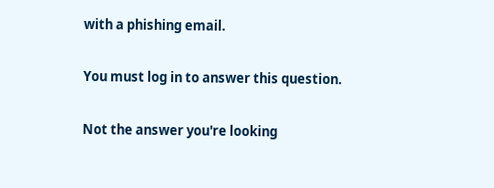with a phishing email.

You must log in to answer this question.

Not the answer you're looking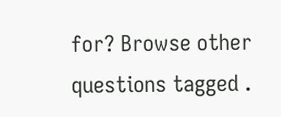for? Browse other questions tagged .